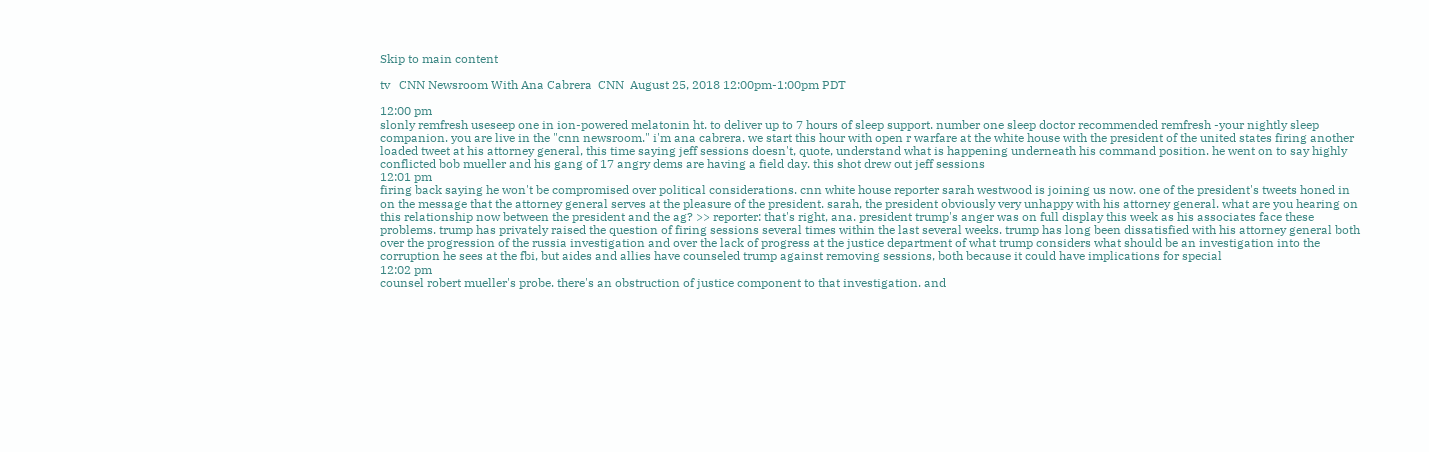Skip to main content

tv   CNN Newsroom With Ana Cabrera  CNN  August 25, 2018 12:00pm-1:00pm PDT

12:00 pm
slonly remfresh useseep one in ion-powered melatonin ht. to deliver up to 7 hours of sleep support. number one sleep doctor recommended remfresh -your nightly sleep companion. you are live in the "cnn newsroom." i'm ana cabrera. we start this hour with open r warfare at the white house with the president of the united states firing another loaded tweet at his attorney general, this time saying jeff sessions doesn't, quote, understand what is happening underneath his command position. he went on to say highly conflicted bob mueller and his gang of 17 angry dems are having a field day. this shot drew out jeff sessions
12:01 pm
firing back saying he won't be compromised over political considerations. cnn white house reporter sarah westwood is joining us now. one of the president's tweets honed in on the message that the attorney general serves at the pleasure of the president. sarah, the president obviously very unhappy with his attorney general. what are you hearing on this relationship now between the president and the ag? >> reporter: that's right, ana. president trump's anger was on full display this week as his associates face these problems. trump has privately raised the question of firing sessions several times within the last several weeks. trump has long been dissatisfied with his attorney general both over the progression of the russia investigation and over the lack of progress at the justice department of what trump considers what should be an investigation into the corruption he sees at the fbi, but aides and allies have counseled trump against removing sessions, both because it could have implications for special
12:02 pm
counsel robert mueller's probe. there's an obstruction of justice component to that investigation. and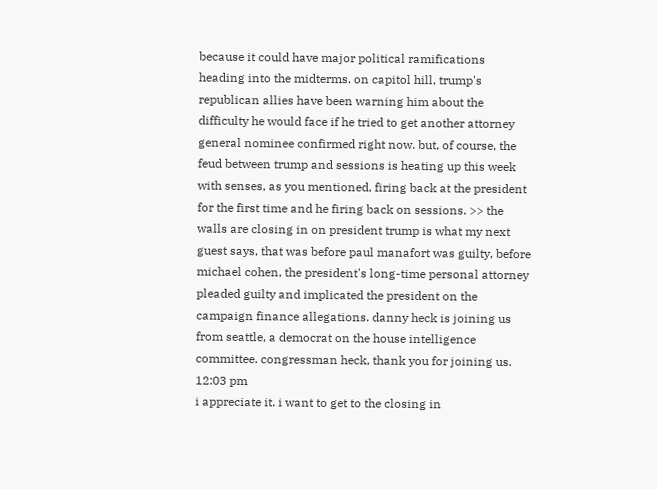because it could have major political ramifications heading into the midterms. on capitol hill, trump's republican allies have been warning him about the difficulty he would face if he tried to get another attorney general nominee confirmed right now. but, of course, the feud between trump and sessions is heating up this week with senses, as you mentioned, firing back at the president for the first time and he firing back on sessions. >> the walls are closing in on president trump is what my next guest says, that was before paul manafort was guilty, before michael cohen, the president's long-time personal attorney pleaded guilty and implicated the president on the campaign finance allegations. danny heck is joining us from seattle, a democrat on the house intelligence committee. congressman heck, thank you for joining us.
12:03 pm
i appreciate it. i want to get to the closing in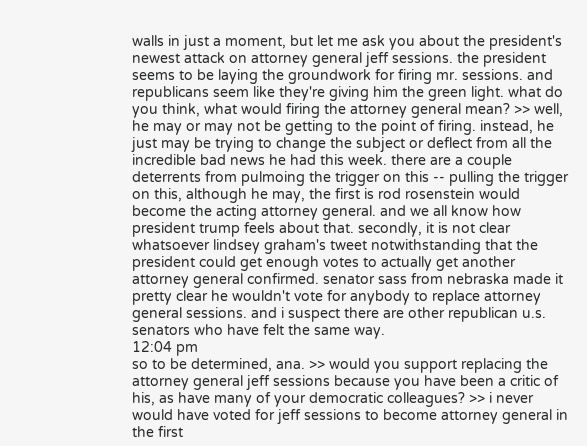walls in just a moment, but let me ask you about the president's newest attack on attorney general jeff sessions. the president seems to be laying the groundwork for firing mr. sessions. and republicans seem like they're giving him the green light. what do you think, what would firing the attorney general mean? >> well, he may or may not be getting to the point of firing. instead, he just may be trying to change the subject or deflect from all the incredible bad news he had this week. there are a couple deterrents from pulmoing the trigger on this -- pulling the trigger on this, although he may, the first is rod rosenstein would become the acting attorney general. and we all know how president trump feels about that. secondly, it is not clear whatsoever lindsey graham's tweet notwithstanding that the president could get enough votes to actually get another attorney general confirmed. senator sass from nebraska made it pretty clear he wouldn't vote for anybody to replace attorney general sessions. and i suspect there are other republican u.s. senators who have felt the same way.
12:04 pm
so to be determined, ana. >> would you support replacing the attorney general jeff sessions because you have been a critic of his, as have many of your democratic colleagues? >> i never would have voted for jeff sessions to become attorney general in the first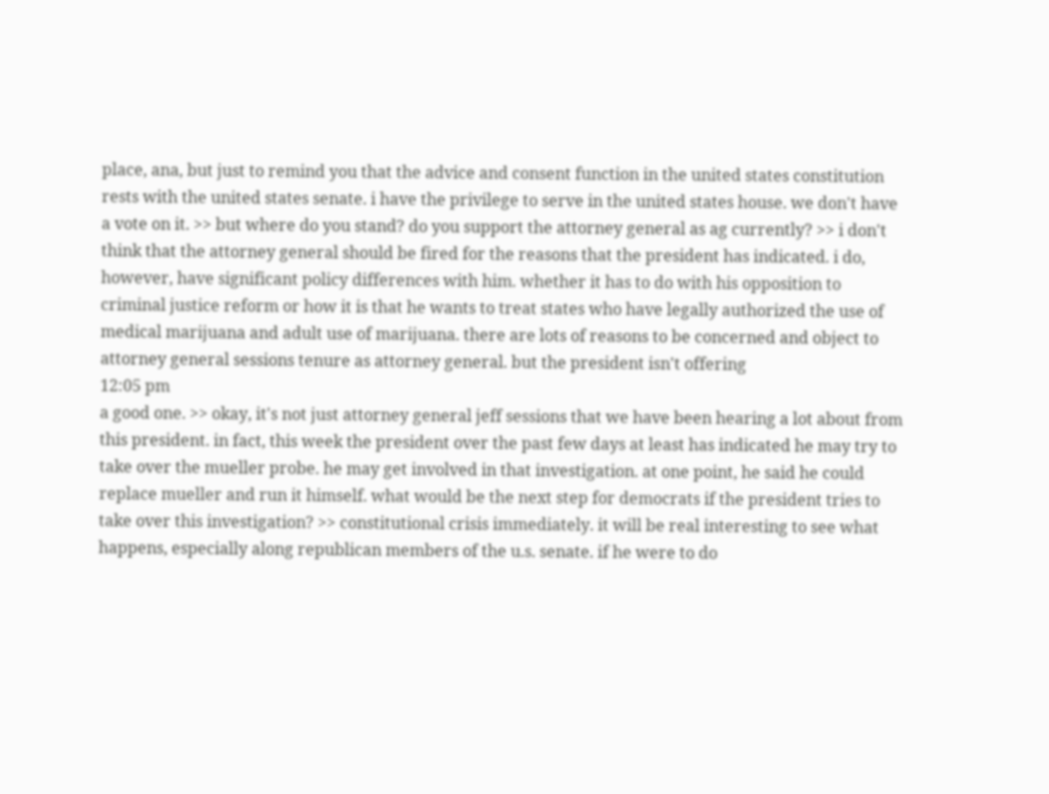place, ana, but just to remind you that the advice and consent function in the united states constitution rests with the united states senate. i have the privilege to serve in the united states house. we don't have a vote on it. >> but where do you stand? do you support the attorney general as ag currently? >> i don't think that the attorney general should be fired for the reasons that the president has indicated. i do, however, have significant policy differences with him. whether it has to do with his opposition to criminal justice reform or how it is that he wants to treat states who have legally authorized the use of medical marijuana and adult use of marijuana. there are lots of reasons to be concerned and object to attorney general sessions tenure as attorney general. but the president isn't offering
12:05 pm
a good one. >> okay, it's not just attorney general jeff sessions that we have been hearing a lot about from this president. in fact, this week the president over the past few days at least has indicated he may try to take over the mueller probe. he may get involved in that investigation. at one point, he said he could replace mueller and run it himself. what would be the next step for democrats if the president tries to take over this investigation? >> constitutional crisis immediately. it will be real interesting to see what happens, especially along republican members of the u.s. senate. if he were to do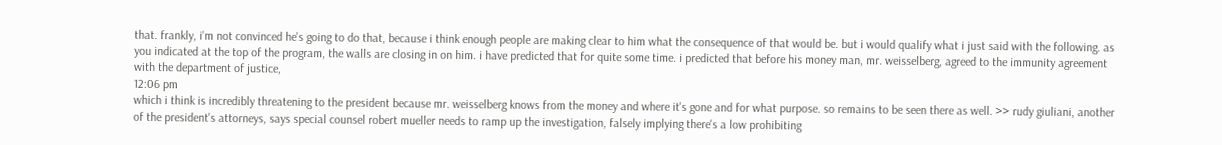that. frankly, i'm not convinced he's going to do that, because i think enough people are making clear to him what the consequence of that would be. but i would qualify what i just said with the following. as you indicated at the top of the program, the walls are closing in on him. i have predicted that for quite some time. i predicted that before his money man, mr. weisselberg, agreed to the immunity agreement with the department of justice,
12:06 pm
which i think is incredibly threatening to the president because mr. weisselberg knows from the money and where it's gone and for what purpose. so remains to be seen there as well. >> rudy giuliani, another of the president's attorneys, says special counsel robert mueller needs to ramp up the investigation, falsely implying there's a low prohibiting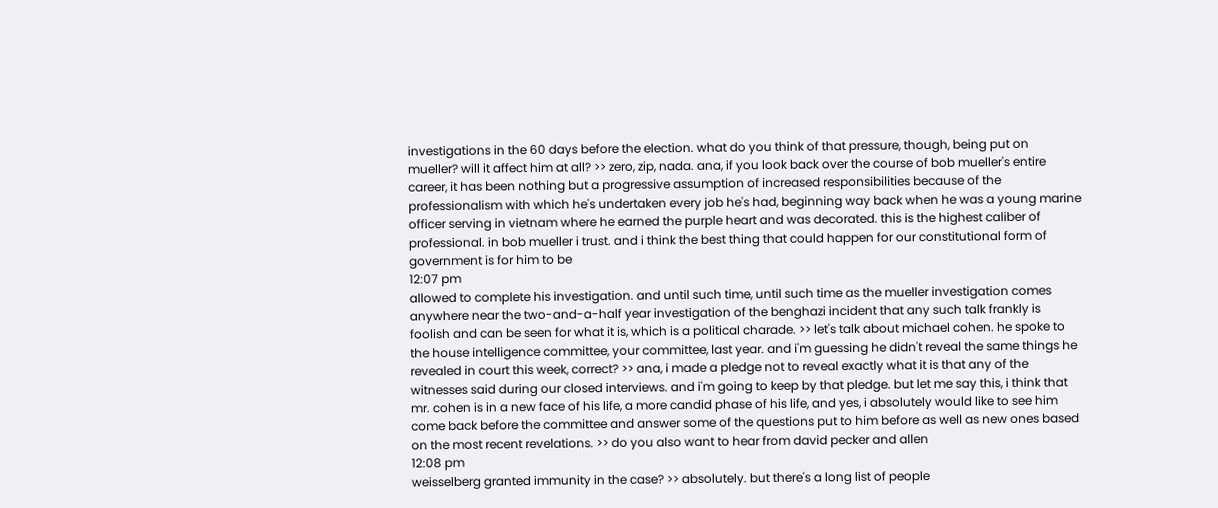investigations in the 60 days before the election. what do you think of that pressure, though, being put on mueller? will it affect him at all? >> zero, zip, nada. ana, if you look back over the course of bob mueller's entire career, it has been nothing but a progressive assumption of increased responsibilities because of the professionalism with which he's undertaken every job he's had, beginning way back when he was a young marine officer serving in vietnam where he earned the purple heart and was decorated. this is the highest caliber of professional. in bob mueller i trust. and i think the best thing that could happen for our constitutional form of government is for him to be
12:07 pm
allowed to complete his investigation. and until such time, until such time as the mueller investigation comes anywhere near the two-and-a-half year investigation of the benghazi incident that any such talk frankly is foolish and can be seen for what it is, which is a political charade. >> let's talk about michael cohen. he spoke to the house intelligence committee, your committee, last year. and i'm guessing he didn't reveal the same things he revealed in court this week, correct? >> ana, i made a pledge not to reveal exactly what it is that any of the witnesses said during our closed interviews. and i'm going to keep by that pledge. but let me say this, i think that mr. cohen is in a new face of his life, a more candid phase of his life, and yes, i absolutely would like to see him come back before the committee and answer some of the questions put to him before as well as new ones based on the most recent revelations. >> do you also want to hear from david pecker and allen
12:08 pm
weisselberg granted immunity in the case? >> absolutely. but there's a long list of people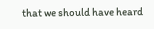that we should have heard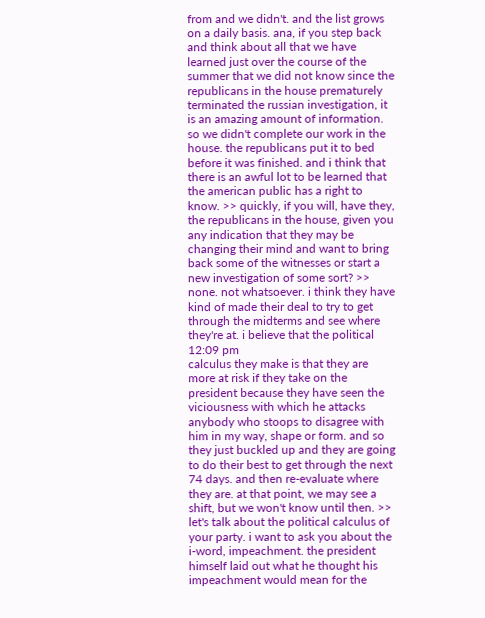from and we didn't. and the list grows on a daily basis. ana, if you step back and think about all that we have learned just over the course of the summer that we did not know since the republicans in the house prematurely terminated the russian investigation, it is an amazing amount of information. so we didn't complete our work in the house. the republicans put it to bed before it was finished. and i think that there is an awful lot to be learned that the american public has a right to know. >> quickly, if you will, have they, the republicans in the house, given you any indication that they may be changing their mind and want to bring back some of the witnesses or start a new investigation of some sort? >> none. not whatsoever. i think they have kind of made their deal to try to get through the midterms and see where they're at. i believe that the political
12:09 pm
calculus they make is that they are more at risk if they take on the president because they have seen the viciousness with which he attacks anybody who stoops to disagree with him in my way, shape or form. and so they just buckled up and they are going to do their best to get through the next 74 days. and then re-evaluate where they are. at that point, we may see a shift, but we won't know until then. >> let's talk about the political calculus of your party. i want to ask you about the i-word, impeachment. the president himself laid out what he thought his impeachment would mean for the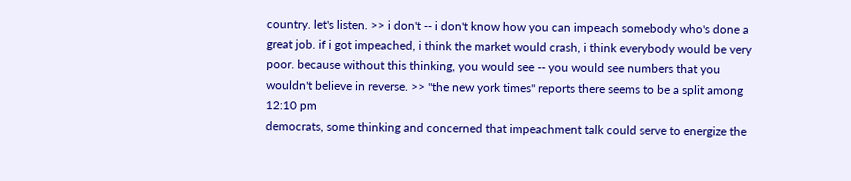country. let's listen. >> i don't -- i don't know how you can impeach somebody who's done a great job. if i got impeached, i think the market would crash, i think everybody would be very poor. because without this thinking, you would see -- you would see numbers that you wouldn't believe in reverse. >> "the new york times" reports there seems to be a split among
12:10 pm
democrats, some thinking and concerned that impeachment talk could serve to energize the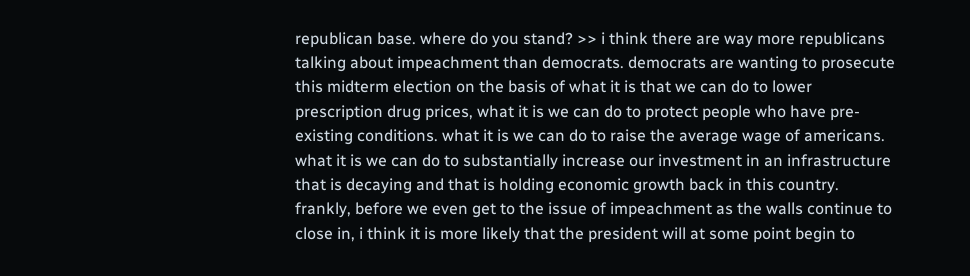republican base. where do you stand? >> i think there are way more republicans talking about impeachment than democrats. democrats are wanting to prosecute this midterm election on the basis of what it is that we can do to lower prescription drug prices, what it is we can do to protect people who have pre-existing conditions. what it is we can do to raise the average wage of americans. what it is we can do to substantially increase our investment in an infrastructure that is decaying and that is holding economic growth back in this country. frankly, before we even get to the issue of impeachment as the walls continue to close in, i think it is more likely that the president will at some point begin to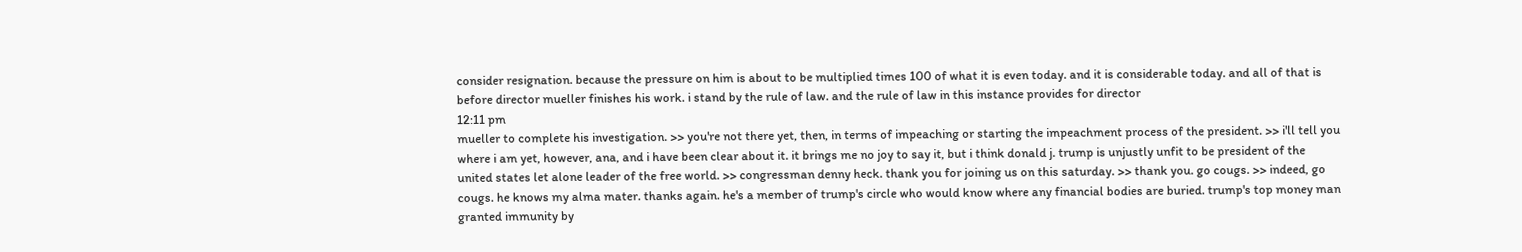consider resignation. because the pressure on him is about to be multiplied times 100 of what it is even today. and it is considerable today. and all of that is before director mueller finishes his work. i stand by the rule of law. and the rule of law in this instance provides for director
12:11 pm
mueller to complete his investigation. >> you're not there yet, then, in terms of impeaching or starting the impeachment process of the president. >> i'll tell you where i am yet, however, ana, and i have been clear about it. it brings me no joy to say it, but i think donald j. trump is unjustly unfit to be president of the united states let alone leader of the free world. >> congressman denny heck. thank you for joining us on this saturday. >> thank you. go cougs. >> indeed, go cougs. he knows my alma mater. thanks again. he's a member of trump's circle who would know where any financial bodies are buried. trump's top money man granted immunity by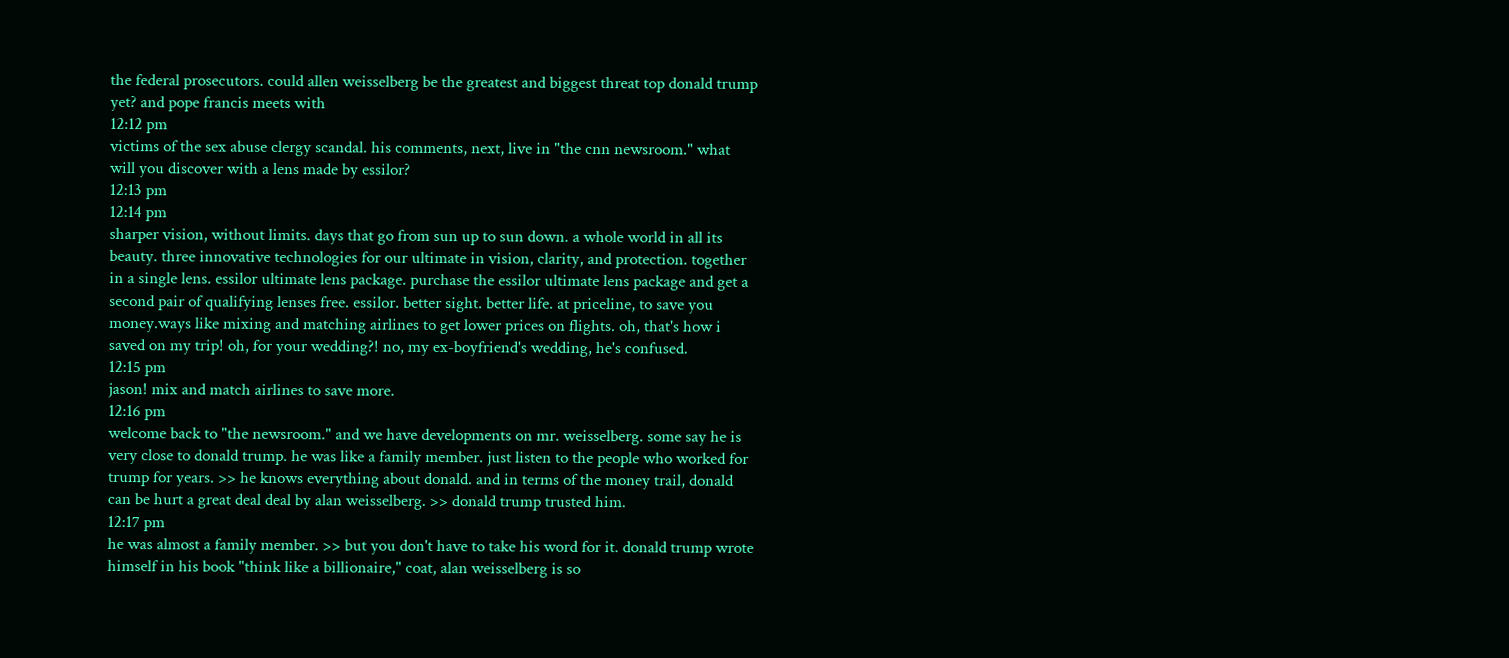the federal prosecutors. could allen weisselberg be the greatest and biggest threat top donald trump yet? and pope francis meets with
12:12 pm
victims of the sex abuse clergy scandal. his comments, next, live in "the cnn newsroom." what will you discover with a lens made by essilor?
12:13 pm
12:14 pm
sharper vision, without limits. days that go from sun up to sun down. a whole world in all its beauty. three innovative technologies for our ultimate in vision, clarity, and protection. together in a single lens. essilor ultimate lens package. purchase the essilor ultimate lens package and get a second pair of qualifying lenses free. essilor. better sight. better life. at priceline, to save you money.ways like mixing and matching airlines to get lower prices on flights. oh, that's how i saved on my trip! oh, for your wedding?! no, my ex-boyfriend's wedding, he's confused.
12:15 pm
jason! mix and match airlines to save more.
12:16 pm
welcome back to "the newsroom." and we have developments on mr. weisselberg. some say he is very close to donald trump. he was like a family member. just listen to the people who worked for trump for years. >> he knows everything about donald. and in terms of the money trail, donald can be hurt a great deal deal by alan weisselberg. >> donald trump trusted him.
12:17 pm
he was almost a family member. >> but you don't have to take his word for it. donald trump wrote himself in his book "think like a billionaire," coat, alan weisselberg is so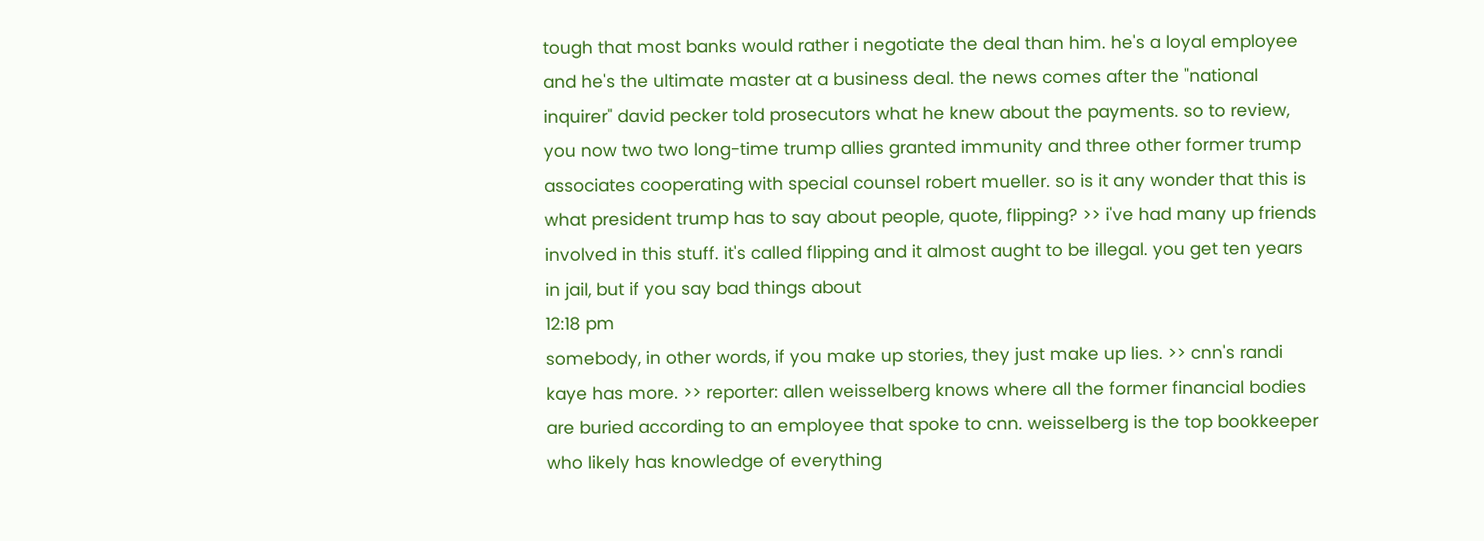tough that most banks would rather i negotiate the deal than him. he's a loyal employee and he's the ultimate master at a business deal. the news comes after the "national inquirer" david pecker told prosecutors what he knew about the payments. so to review, you now two two long-time trump allies granted immunity and three other former trump associates cooperating with special counsel robert mueller. so is it any wonder that this is what president trump has to say about people, quote, flipping? >> i've had many up friends involved in this stuff. it's called flipping and it almost aught to be illegal. you get ten years in jail, but if you say bad things about
12:18 pm
somebody, in other words, if you make up stories, they just make up lies. >> cnn's randi kaye has more. >> reporter: allen weisselberg knows where all the former financial bodies are buried according to an employee that spoke to cnn. weisselberg is the top bookkeeper who likely has knowledge of everything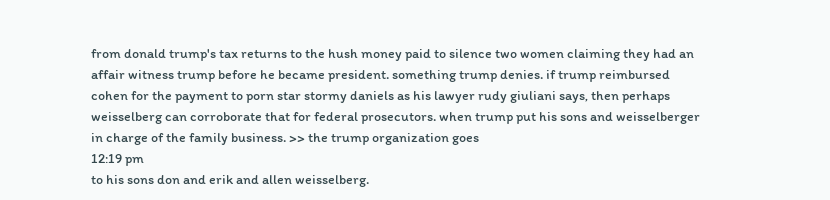from donald trump's tax returns to the hush money paid to silence two women claiming they had an affair witness trump before he became president. something trump denies. if trump reimbursed cohen for the payment to porn star stormy daniels as his lawyer rudy giuliani says, then perhaps weisselberg can corroborate that for federal prosecutors. when trump put his sons and weisselberger in charge of the family business. >> the trump organization goes
12:19 pm
to his sons don and erik and allen weisselberg.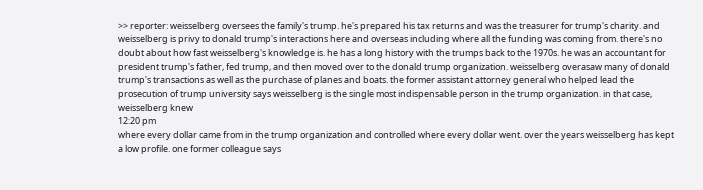>> reporter: weisselberg oversees the family's trump. he's prepared his tax returns and was the treasurer for trump's charity. and weisselberg is privy to donald trump's interactions here and overseas including where all the funding was coming from. there's no doubt about how fast weisselberg's knowledge is. he has a long history with the trumps back to the 1970s. he was an accountant for president trump's father, fed trump, and then moved over to the donald trump organization. weisselberg overasaw many of donald trump's transactions as well as the purchase of planes and boats. the former assistant attorney general who helped lead the prosecution of trump university says weisselberg is the single most indispensable person in the trump organization. in that case, weisselberg knew
12:20 pm
where every dollar came from in the trump organization and controlled where every dollar went. over the years weisselberg has kept a low profile. one former colleague says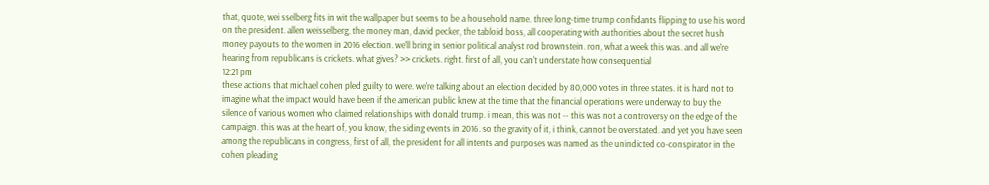that, quote, wei sselberg fits in wit the wallpaper but seems to be a household name. three long-time trump confidants flipping to use his word on the president. allen weisselberg, the money man, david pecker, the tabloid boss, all cooperating with authorities about the secret hush money payouts to the women in 2016 election. we'll bring in senior political analyst rod brownstein. ron, what a week this was. and all we're hearing from republicans is crickets. what gives? >> crickets. right. first of all, you can't understate how consequential
12:21 pm
these actions that michael cohen pled guilty to were. we're talking about an election decided by 80,000 votes in three states. it is hard not to imagine what the impact would have been if the american public knew at the time that the financial operations were underway to buy the silence of various women who claimed relationships with donald trump. i mean, this was not -- this was not a controversy on the edge of the campaign. this was at the heart of, you know, the siding events in 2016. so the gravity of it, i think, cannot be overstated. and yet you have seen among the republicans in congress, first of all, the president for all intents and purposes was named as the unindicted co-conspirator in the cohen pleading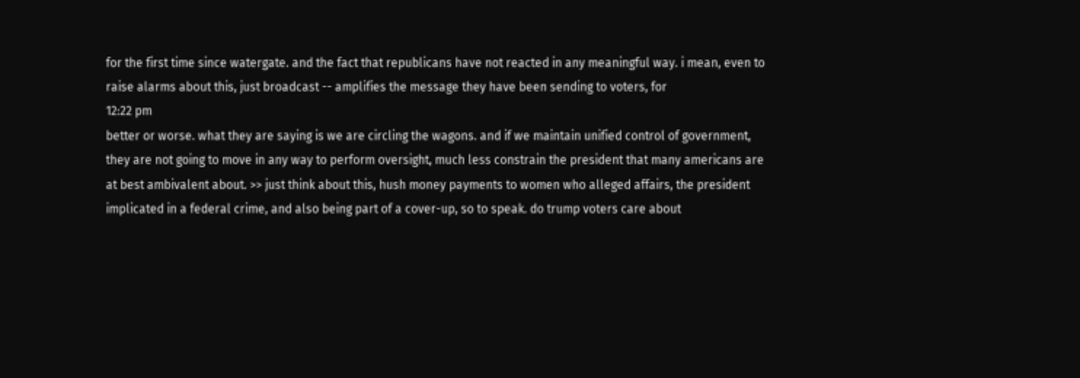for the first time since watergate. and the fact that republicans have not reacted in any meaningful way. i mean, even to raise alarms about this, just broadcast -- amplifies the message they have been sending to voters, for
12:22 pm
better or worse. what they are saying is we are circling the wagons. and if we maintain unified control of government, they are not going to move in any way to perform oversight, much less constrain the president that many americans are at best ambivalent about. >> just think about this, hush money payments to women who alleged affairs, the president implicated in a federal crime, and also being part of a cover-up, so to speak. do trump voters care about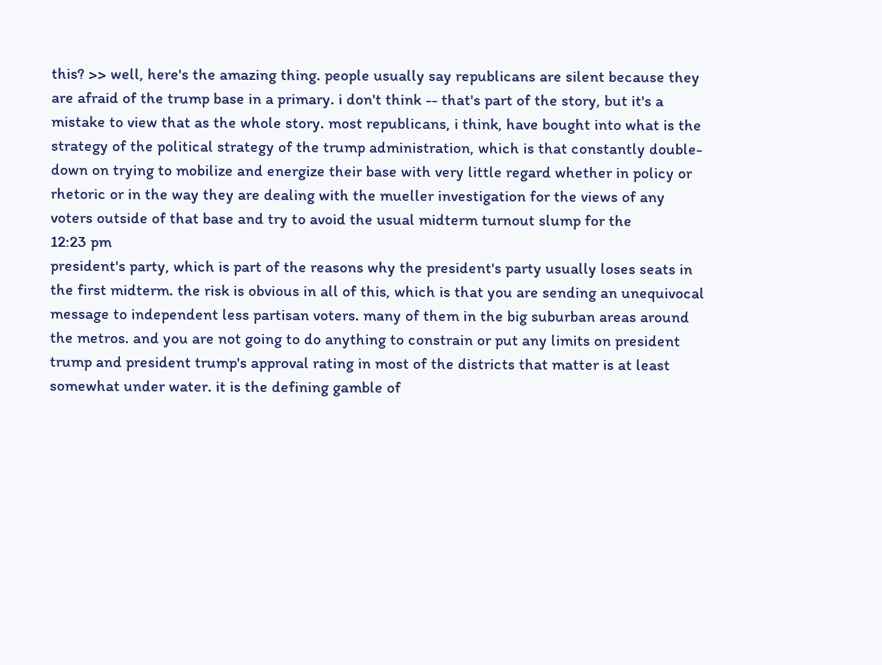this? >> well, here's the amazing thing. people usually say republicans are silent because they are afraid of the trump base in a primary. i don't think -- that's part of the story, but it's a mistake to view that as the whole story. most republicans, i think, have bought into what is the strategy of the political strategy of the trump administration, which is that constantly double-down on trying to mobilize and energize their base with very little regard whether in policy or rhetoric or in the way they are dealing with the mueller investigation for the views of any voters outside of that base and try to avoid the usual midterm turnout slump for the
12:23 pm
president's party, which is part of the reasons why the president's party usually loses seats in the first midterm. the risk is obvious in all of this, which is that you are sending an unequivocal message to independent less partisan voters. many of them in the big suburban areas around the metros. and you are not going to do anything to constrain or put any limits on president trump and president trump's approval rating in most of the districts that matter is at least somewhat under water. it is the defining gamble of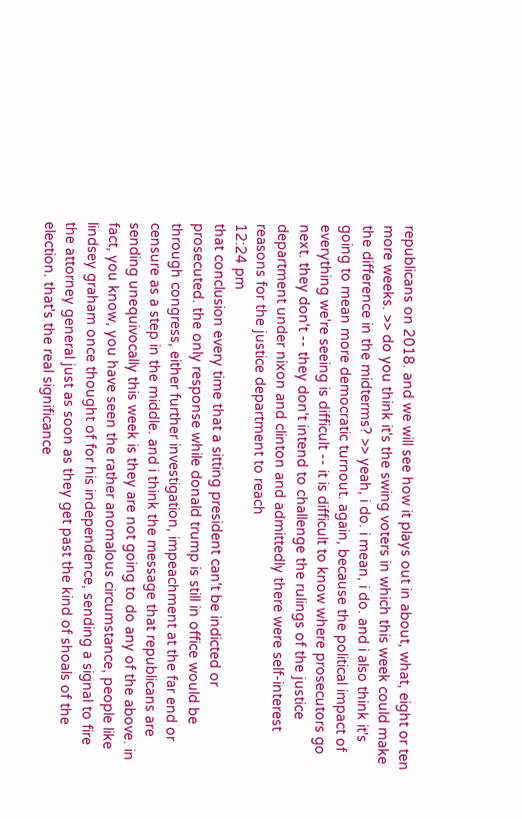republicans on 2018. and we will see how it plays out in about, what, eight or ten more weeks. >> do you think it's the swing voters in which this week could make the difference in the midterms? >> yeah, i do. i mean, i do. and i also think it's going to mean more democratic turnout. again, because the political impact of everything we're seeing is difficult -- it is difficult to know where prosecutors go next. they don't -- they don't intend to challenge the rulings of the justice department under nixon and clinton and admittedly there were self-interest reasons for the justice department to reach
12:24 pm
that conclusion every time that a sitting president can't be indicted or prosecuted. the only response while donald trump is still in office would be through congress, either further investigation, impeachment at the far end or censure as a step in the middle. and i think the message that republicans are sending unequivocally this week is they are not going to do any of the above. in fact, you know, you have seen the rather anomalous circumstance, people like lindsey graham once thought of for his independence, sending a signal to fire the attorney general just as soon as they get past the kind of shoals of the election. that's the real significance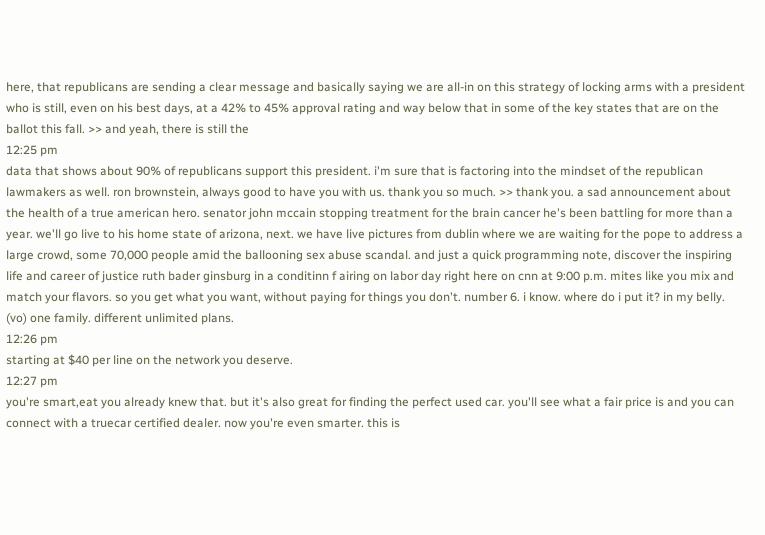here, that republicans are sending a clear message and basically saying we are all-in on this strategy of locking arms with a president who is still, even on his best days, at a 42% to 45% approval rating and way below that in some of the key states that are on the ballot this fall. >> and yeah, there is still the
12:25 pm
data that shows about 90% of republicans support this president. i'm sure that is factoring into the mindset of the republican lawmakers as well. ron brownstein, always good to have you with us. thank you so much. >> thank you. a sad announcement about the health of a true american hero. senator john mccain stopping treatment for the brain cancer he's been battling for more than a year. we'll go live to his home state of arizona, next. we have live pictures from dublin where we are waiting for the pope to address a large crowd, some 70,000 people amid the ballooning sex abuse scandal. and just a quick programming note, discover the inspiring life and career of justice ruth bader ginsburg in a conditinn f airing on labor day right here on cnn at 9:00 p.m. mites like you mix and match your flavors. so you get what you want, without paying for things you don't. number 6. i know. where do i put it? in my belly. (vo) one family. different unlimited plans.
12:26 pm
starting at $40 per line on the network you deserve.
12:27 pm
you're smart,eat you already knew that. but it's also great for finding the perfect used car. you'll see what a fair price is and you can connect with a truecar certified dealer. now you're even smarter. this is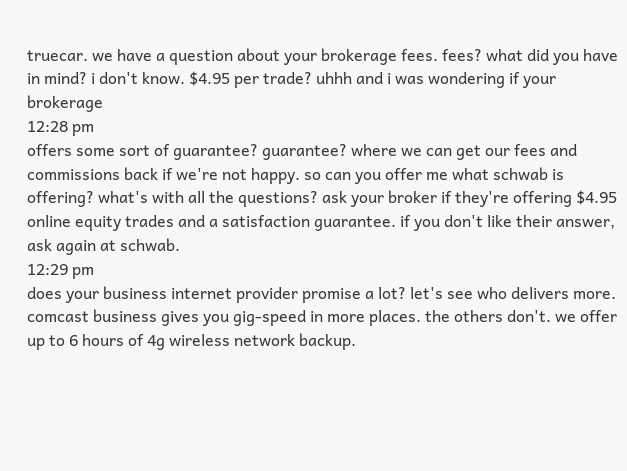truecar. we have a question about your brokerage fees. fees? what did you have in mind? i don't know. $4.95 per trade? uhhh and i was wondering if your brokerage
12:28 pm
offers some sort of guarantee? guarantee? where we can get our fees and commissions back if we're not happy. so can you offer me what schwab is offering? what's with all the questions? ask your broker if they're offering $4.95 online equity trades and a satisfaction guarantee. if you don't like their answer, ask again at schwab.
12:29 pm
does your business internet provider promise a lot? let's see who delivers more. comcast business gives you gig-speed in more places. the others don't. we offer up to 6 hours of 4g wireless network backup.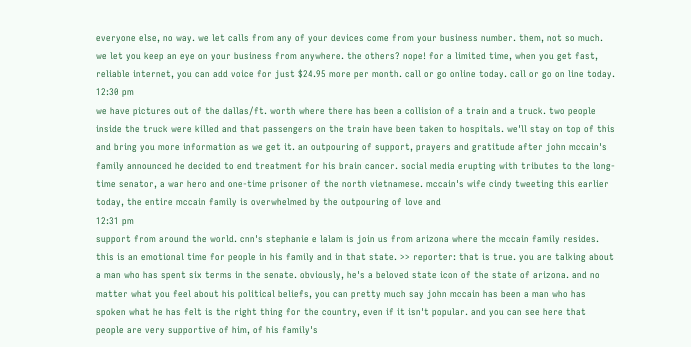everyone else, no way. we let calls from any of your devices come from your business number. them, not so much. we let you keep an eye on your business from anywhere. the others? nope! for a limited time, when you get fast, reliable internet, you can add voice for just $24.95 more per month. call or go online today. call or go on line today.
12:30 pm
we have pictures out of the dallas/ft. worth where there has been a collision of a train and a truck. two people inside the truck were killed and that passengers on the train have been taken to hospitals. we'll stay on top of this and bring you more information as we get it. an outpouring of support, prayers and gratitude after john mccain's family announced he decided to end treatment for his brain cancer. social media erupting with tributes to the long-time senator, a war hero and one-time prisoner of the north vietnamese. mccain's wife cindy tweeting this earlier today, the entire mccain family is overwhelmed by the outpouring of love and
12:31 pm
support from around the world. cnn's stephanie e lalam is join us from arizona where the mccain family resides. this is an emotional time for people in his family and in that state. >> reporter: that is true. you are talking about a man who has spent six terms in the senate. obviously, he's a beloved state icon of the state of arizona. and no matter what you feel about his political beliefs, you can pretty much say john mccain has been a man who has spoken what he has felt is the right thing for the country, even if it isn't popular. and you can see here that people are very supportive of him, of his family's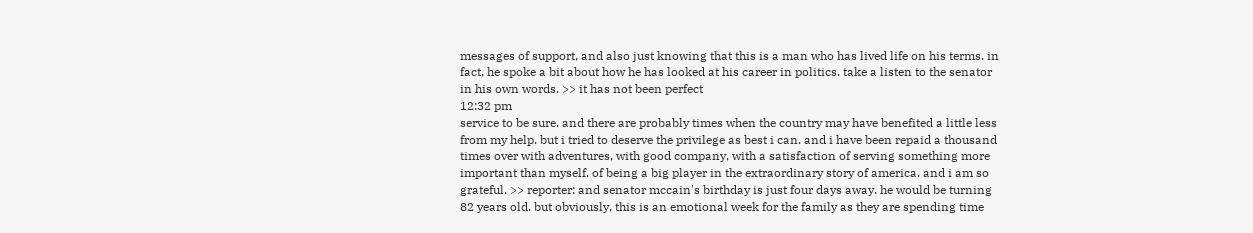messages of support, and also just knowing that this is a man who has lived life on his terms. in fact, he spoke a bit about how he has looked at his career in politics. take a listen to the senator in his own words. >> it has not been perfect
12:32 pm
service to be sure. and there are probably times when the country may have benefited a little less from my help. but i tried to deserve the privilege as best i can. and i have been repaid a thousand times over with adventures, with good company, with a satisfaction of serving something more important than myself. of being a big player in the extraordinary story of america. and i am so grateful. >> reporter: and senator mccain's birthday is just four days away. he would be turning 82 years old. but obviously, this is an emotional week for the family as they are spending time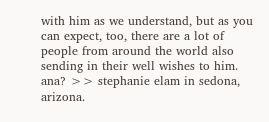with him as we understand, but as you can expect, too, there are a lot of people from around the world also sending in their well wishes to him. ana? >> stephanie elam in sedona, arizona.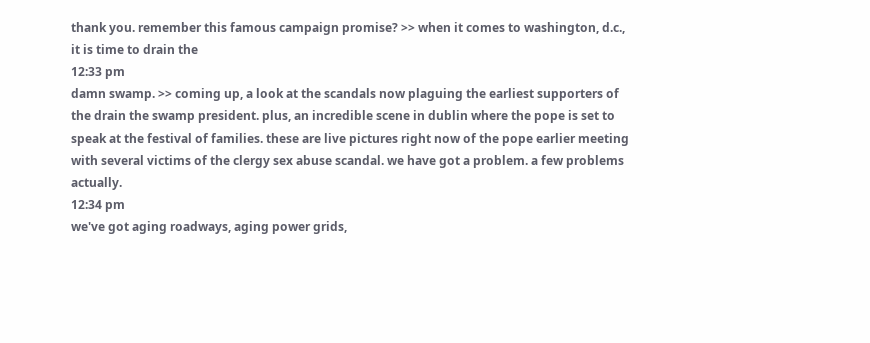thank you. remember this famous campaign promise? >> when it comes to washington, d.c., it is time to drain the
12:33 pm
damn swamp. >> coming up, a look at the scandals now plaguing the earliest supporters of the drain the swamp president. plus, an incredible scene in dublin where the pope is set to speak at the festival of families. these are live pictures right now of the pope earlier meeting with several victims of the clergy sex abuse scandal. we have got a problem. a few problems actually.
12:34 pm
we've got aging roadways, aging power grids,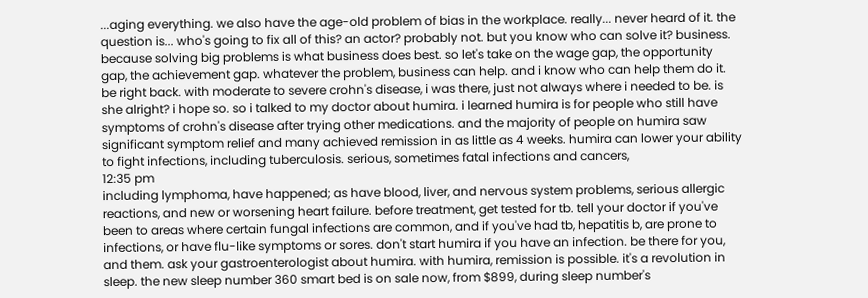...aging everything. we also have the age-old problem of bias in the workplace. really... never heard of it. the question is... who's going to fix all of this? an actor? probably not. but you know who can solve it? business. because solving big problems is what business does best. so let's take on the wage gap, the opportunity gap, the achievement gap. whatever the problem, business can help. and i know who can help them do it. be right back. with moderate to severe crohn's disease, i was there, just not always where i needed to be. is she alright? i hope so. so i talked to my doctor about humira. i learned humira is for people who still have symptoms of crohn's disease after trying other medications. and the majority of people on humira saw significant symptom relief and many achieved remission in as little as 4 weeks. humira can lower your ability to fight infections, including tuberculosis. serious, sometimes fatal infections and cancers,
12:35 pm
including lymphoma, have happened; as have blood, liver, and nervous system problems, serious allergic reactions, and new or worsening heart failure. before treatment, get tested for tb. tell your doctor if you've been to areas where certain fungal infections are common, and if you've had tb, hepatitis b, are prone to infections, or have flu-like symptoms or sores. don't start humira if you have an infection. be there for you, and them. ask your gastroenterologist about humira. with humira, remission is possible. it's a revolution in sleep. the new sleep number 360 smart bed is on sale now, from $899, during sleep number's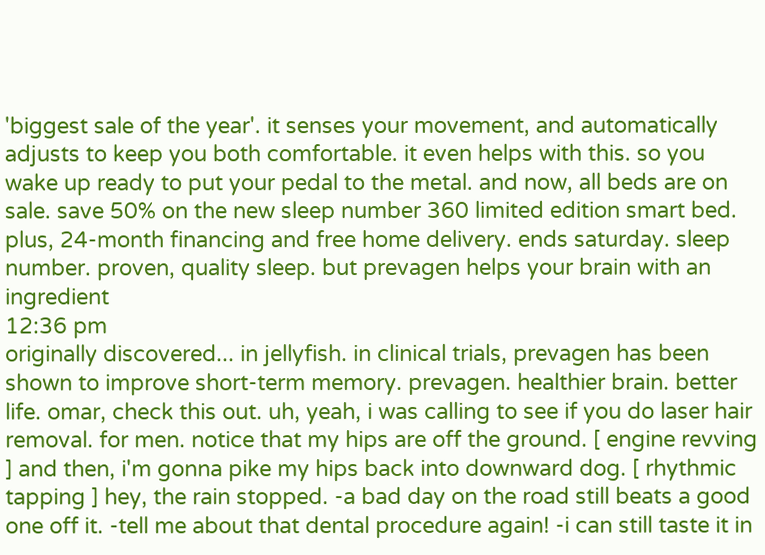'biggest sale of the year'. it senses your movement, and automatically adjusts to keep you both comfortable. it even helps with this. so you wake up ready to put your pedal to the metal. and now, all beds are on sale. save 50% on the new sleep number 360 limited edition smart bed. plus, 24-month financing and free home delivery. ends saturday. sleep number. proven, quality sleep. but prevagen helps your brain with an ingredient
12:36 pm
originally discovered... in jellyfish. in clinical trials, prevagen has been shown to improve short-term memory. prevagen. healthier brain. better life. omar, check this out. uh, yeah, i was calling to see if you do laser hair removal. for men. notice that my hips are off the ground. [ engine revving ] and then, i'm gonna pike my hips back into downward dog. [ rhythmic tapping ] hey, the rain stopped. -a bad day on the road still beats a good one off it. -tell me about that dental procedure again! -i can still taste it in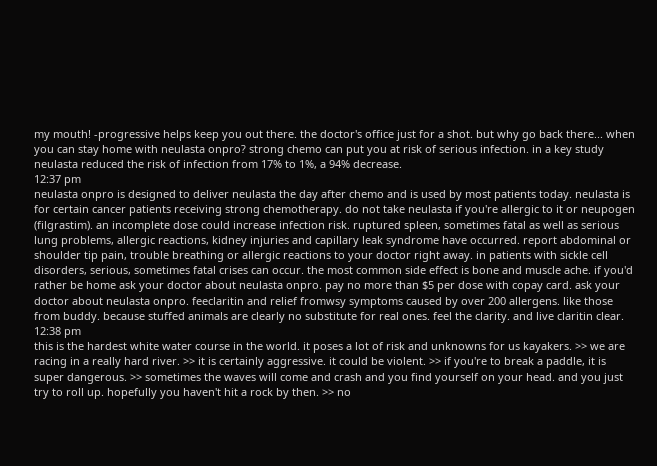my mouth! -progressive helps keep you out there. the doctor's office just for a shot. but why go back there... when you can stay home with neulasta onpro? strong chemo can put you at risk of serious infection. in a key study neulasta reduced the risk of infection from 17% to 1%, a 94% decrease.
12:37 pm
neulasta onpro is designed to deliver neulasta the day after chemo and is used by most patients today. neulasta is for certain cancer patients receiving strong chemotherapy. do not take neulasta if you're allergic to it or neupogen (filgrastim). an incomplete dose could increase infection risk. ruptured spleen, sometimes fatal as well as serious lung problems, allergic reactions, kidney injuries and capillary leak syndrome have occurred. report abdominal or shoulder tip pain, trouble breathing or allergic reactions to your doctor right away. in patients with sickle cell disorders, serious, sometimes fatal crises can occur. the most common side effect is bone and muscle ache. if you'd rather be home ask your doctor about neulasta onpro. pay no more than $5 per dose with copay card. ask your doctor about neulasta onpro. feeclaritin and relief fromwsy symptoms caused by over 200 allergens. like those from buddy. because stuffed animals are clearly no substitute for real ones. feel the clarity. and live claritin clear.
12:38 pm
this is the hardest white water course in the world. it poses a lot of risk and unknowns for us kayakers. >> we are racing in a really hard river. >> it is certainly aggressive. it could be violent. >> if you're to break a paddle, it is super dangerous. >> sometimes the waves will come and crash and you find yourself on your head. and you just try to roll up. hopefully you haven't hit a rock by then. >> no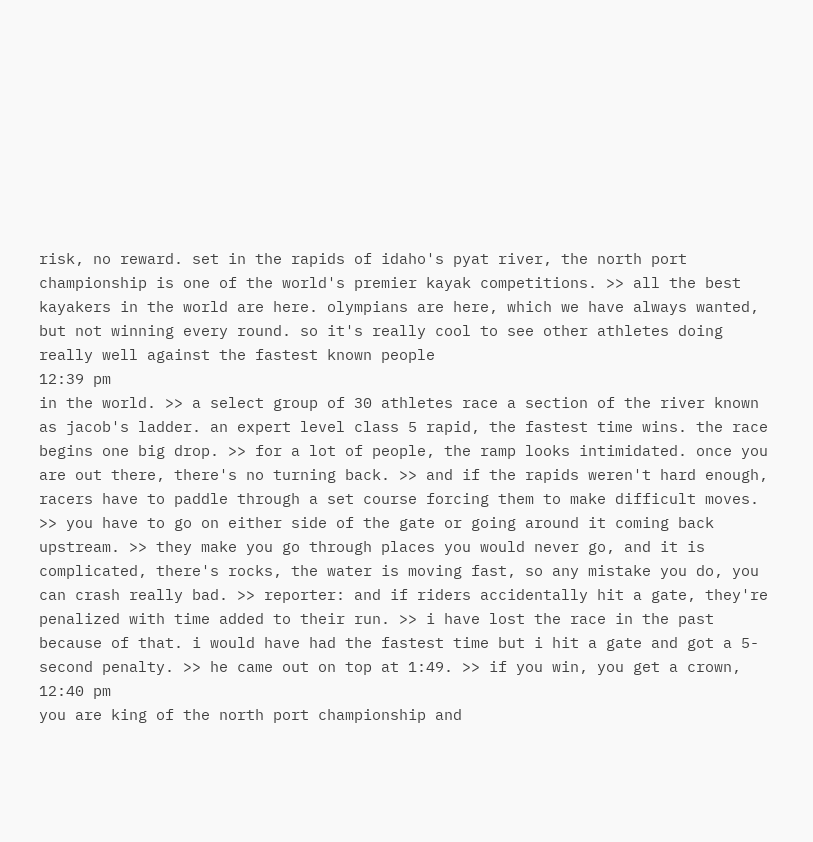risk, no reward. set in the rapids of idaho's pyat river, the north port championship is one of the world's premier kayak competitions. >> all the best kayakers in the world are here. olympians are here, which we have always wanted, but not winning every round. so it's really cool to see other athletes doing really well against the fastest known people
12:39 pm
in the world. >> a select group of 30 athletes race a section of the river known as jacob's ladder. an expert level class 5 rapid, the fastest time wins. the race begins one big drop. >> for a lot of people, the ramp looks intimidated. once you are out there, there's no turning back. >> and if the rapids weren't hard enough, racers have to paddle through a set course forcing them to make difficult moves. >> you have to go on either side of the gate or going around it coming back upstream. >> they make you go through places you would never go, and it is complicated, there's rocks, the water is moving fast, so any mistake you do, you can crash really bad. >> reporter: and if riders accidentally hit a gate, they're penalized with time added to their run. >> i have lost the race in the past because of that. i would have had the fastest time but i hit a gate and got a 5-second penalty. >> he came out on top at 1:49. >> if you win, you get a crown,
12:40 pm
you are king of the north port championship and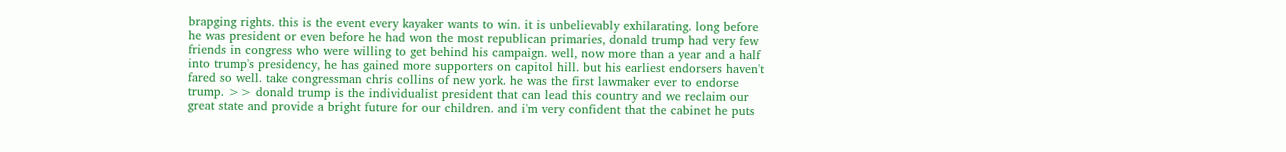brapging rights. this is the event every kayaker wants to win. it is unbelievably exhilarating. long before he was president or even before he had won the most republican primaries, donald trump had very few friends in congress who were willing to get behind his campaign. well, now more than a year and a half into trump's presidency, he has gained more supporters on capitol hill. but his earliest endorsers haven't fared so well. take congressman chris collins of new york. he was the first lawmaker ever to endorse trump. >> donald trump is the individualist president that can lead this country and we reclaim our great state and provide a bright future for our children. and i'm very confident that the cabinet he puts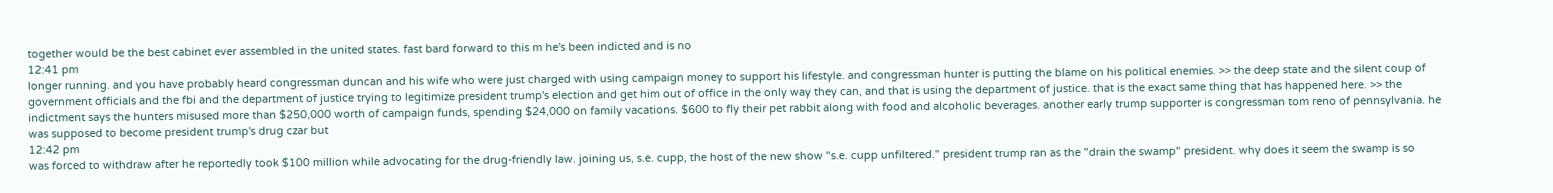together would be the best cabinet ever assembled in the united states. fast bard forward to this m he's been indicted and is no
12:41 pm
longer running. and you have probably heard congressman duncan and his wife who were just charged with using campaign money to support his lifestyle. and congressman hunter is putting the blame on his political enemies. >> the deep state and the silent coup of government officials and the fbi and the department of justice trying to legitimize president trump's election and get him out of office in the only way they can, and that is using the department of justice. that is the exact same thing that has happened here. >> the indictment says the hunters misused more than $250,000 worth of campaign funds, spending $24,000 on family vacations. $600 to fly their pet rabbit along with food and alcoholic beverages. another early trump supporter is congressman tom reno of pennsylvania. he was supposed to become president trump's drug czar but
12:42 pm
was forced to withdraw after he reportedly took $100 million while advocating for the drug-friendly law. joining us, s.e. cupp, the host of the new show "s.e. cupp unfiltered." president trump ran as the "drain the swamp" president. why does it seem the swamp is so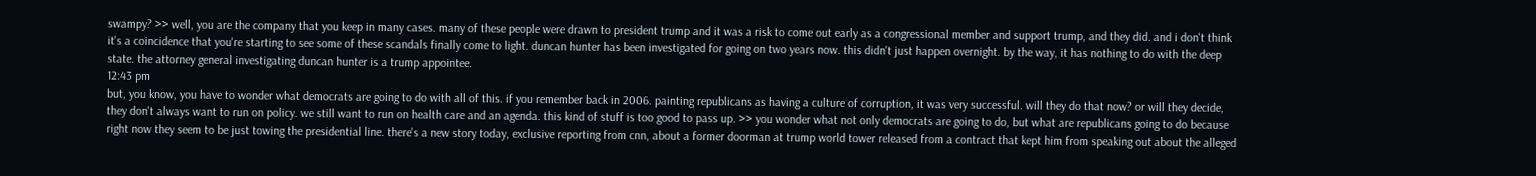swampy? >> well, you are the company that you keep in many cases. many of these people were drawn to president trump and it was a risk to come out early as a congressional member and support trump, and they did. and i don't think it's a coincidence that you're starting to see some of these scandals finally come to light. duncan hunter has been investigated for going on two years now. this didn't just happen overnight. by the way, it has nothing to do with the deep state. the attorney general investigating duncan hunter is a trump appointee.
12:43 pm
but, you know, you have to wonder what democrats are going to do with all of this. if you remember back in 2006. painting republicans as having a culture of corruption, it was very successful. will they do that now? or will they decide, they don't always want to run on policy. we still want to run on health care and an agenda. this kind of stuff is too good to pass up. >> you wonder what not only democrats are going to do, but what are republicans going to do because right now they seem to be just towing the presidential line. there's a new story today, exclusive reporting from cnn, about a former doorman at trump world tower released from a contract that kept him from speaking out about the alleged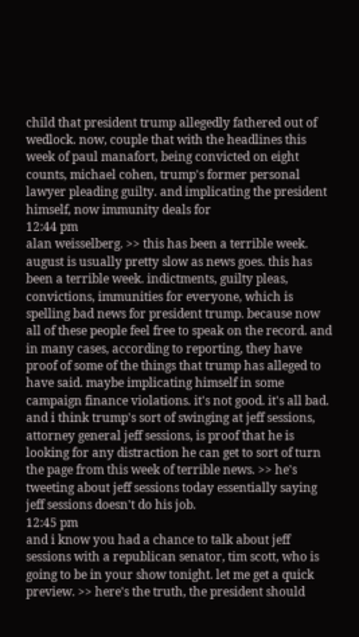child that president trump allegedly fathered out of wedlock. now, couple that with the headlines this week of paul manafort, being convicted on eight counts, michael cohen, trump's former personal lawyer pleading guilty. and implicating the president himself, now immunity deals for
12:44 pm
alan weisselberg. >> this has been a terrible week. august is usually pretty slow as news goes. this has been a terrible week. indictments, guilty pleas, convictions, immunities for everyone, which is spelling bad news for president trump. because now all of these people feel free to speak on the record. and in many cases, according to reporting, they have proof of some of the things that trump has alleged to have said. maybe implicating himself in some campaign finance violations. it's not good. it's all bad. and i think trump's sort of swinging at jeff sessions, attorney general jeff sessions, is proof that he is looking for any distraction he can get to sort of turn the page from this week of terrible news. >> he's tweeting about jeff sessions today essentially saying jeff sessions doesn't do his job.
12:45 pm
and i know you had a chance to talk about jeff sessions with a republican senator, tim scott, who is going to be in your show tonight. let me get a quick preview. >> here's the truth, the president should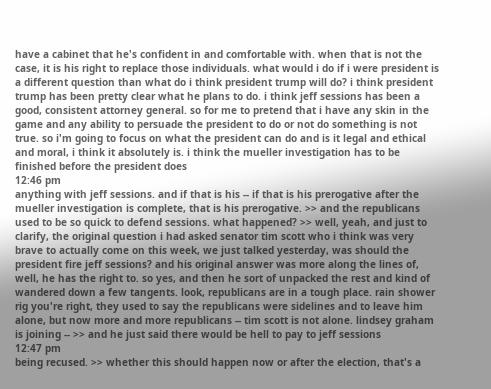have a cabinet that he's confident in and comfortable with. when that is not the case, it is his right to replace those individuals. what would i do if i were president is a different question than what do i think president trump will do? i think president trump has been pretty clear what he plans to do. i think jeff sessions has been a good, consistent attorney general. so for me to pretend that i have any skin in the game and any ability to persuade the president to do or not do something is not true. so i'm going to focus on what the president can do and is it legal and ethical and moral, i think it absolutely is. i think the mueller investigation has to be finished before the president does
12:46 pm
anything with jeff sessions. and if that is his -- if that is his prerogative after the mueller investigation is complete, that is his prerogative. >> and the republicans used to be so quick to defend sessions. what happened? >> well, yeah, and just to clarify, the original question i had asked senator tim scott who i think was very brave to actually come on this week, we just talked yesterday, was should the president fire jeff sessions? and his original answer was more along the lines of, well, he has the right to. so yes, and then he sort of unpacked the rest and kind of wandered down a few tangents. look, republicans are in a tough place. rain shower rig you're right, they used to say the republicans were sidelines and to leave him alone, but now more and more republicans -- tim scott is not alone. lindsey graham is joining -- >> and he just said there would be hell to pay to jeff sessions
12:47 pm
being recused. >> whether this should happen now or after the election, that's a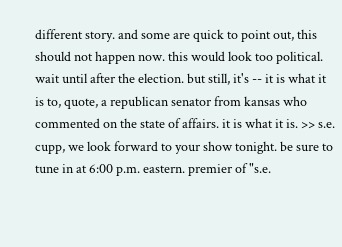different story. and some are quick to point out, this should not happen now. this would look too political. wait until after the election. but still, it's -- it is what it is to, quote, a republican senator from kansas who commented on the state of affairs. it is what it is. >> s.e. cupp, we look forward to your show tonight. be sure to tune in at 6:00 p.m. eastern. premier of "s.e.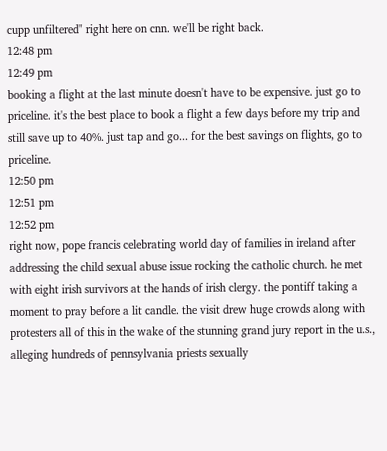cupp unfiltered" right here on cnn. we'll be right back.
12:48 pm
12:49 pm
booking a flight at the last minute doesn't have to be expensive. just go to priceline. it's the best place to book a flight a few days before my trip and still save up to 40%. just tap and go... for the best savings on flights, go to priceline.
12:50 pm
12:51 pm
12:52 pm
right now, pope francis celebrating world day of families in ireland after addressing the child sexual abuse issue rocking the catholic church. he met with eight irish survivors at the hands of irish clergy. the pontiff taking a moment to pray before a lit candle. the visit drew huge crowds along with protesters all of this in the wake of the stunning grand jury report in the u.s., alleging hundreds of pennsylvania priests sexually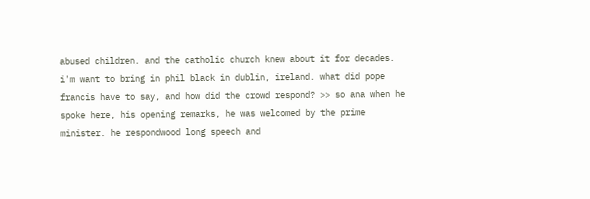abused children. and the catholic church knew about it for decades. i'm want to bring in phil black in dublin, ireland. what did pope francis have to say, and how did the crowd respond? >> so ana when he spoke here, his opening remarks, he was welcomed by the prime minister. he respondwood long speech and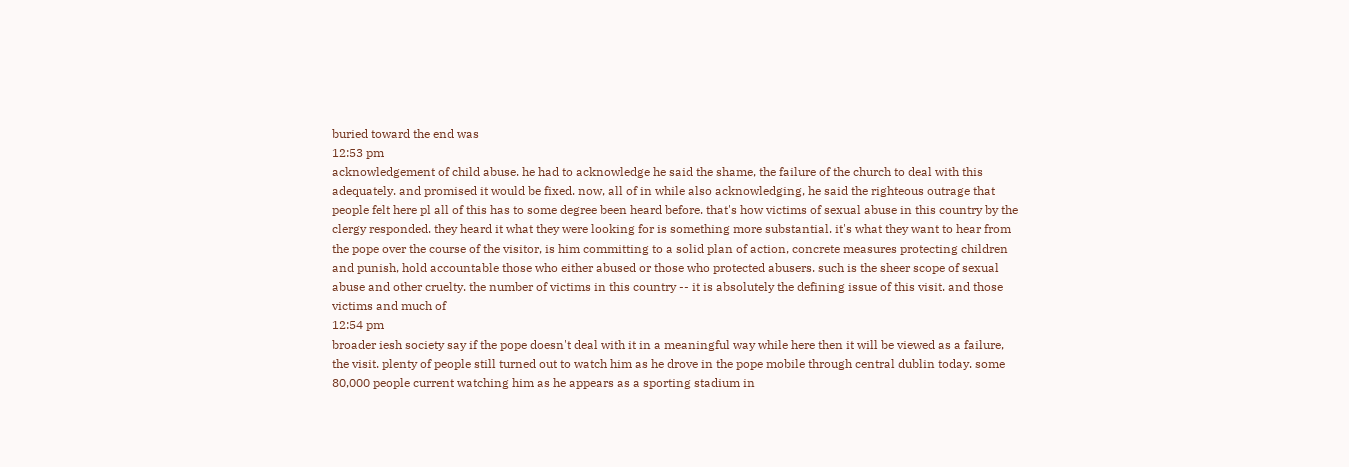buried toward the end was
12:53 pm
acknowledgement of child abuse. he had to acknowledge he said the shame, the failure of the church to deal with this adequately. and promised it would be fixed. now, all of in while also acknowledging, he said the righteous outrage that people felt here pl all of this has to some degree been heard before. that's how victims of sexual abuse in this country by the clergy responded. they heard it what they were looking for is something more substantial. it's what they want to hear from the pope over the course of the visitor, is him committing to a solid plan of action, concrete measures protecting children and punish, hold accountable those who either abused or those who protected abusers. such is the sheer scope of sexual abuse and other cruelty. the number of victims in this country -- it is absolutely the defining issue of this visit. and those victims and much of
12:54 pm
broader iesh society say if the pope doesn't deal with it in a meaningful way while here then it will be viewed as a failure, the visit. plenty of people still turned out to watch him as he drove in the pope mobile through central dublin today. some 80,000 people current watching him as he appears as a sporting stadium in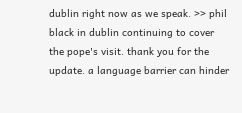dublin right now as we speak. >> phil black in dublin continuing to cover the pope's visit. thank you for the update. a language barrier can hinder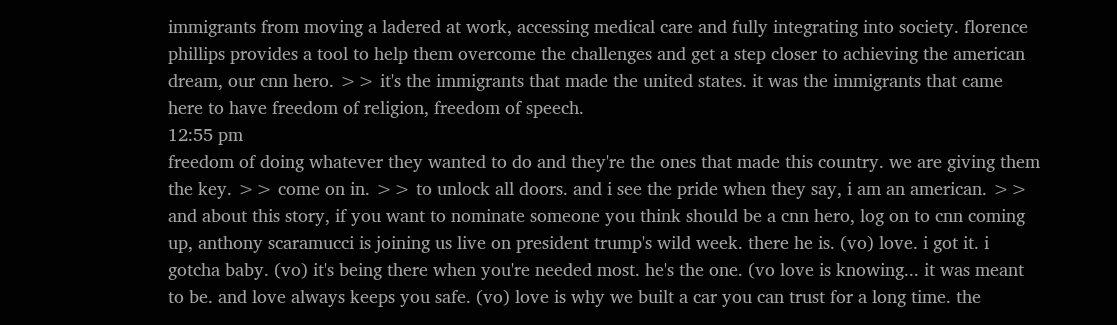immigrants from moving a ladered at work, accessing medical care and fully integrating into society. florence phillips provides a tool to help them overcome the challenges and get a step closer to achieving the american dream, our cnn hero. >> it's the immigrants that made the united states. it was the immigrants that came here to have freedom of religion, freedom of speech.
12:55 pm
freedom of doing whatever they wanted to do and they're the ones that made this country. we are giving them the key. >> come on in. >> to unlock all doors. and i see the pride when they say, i am an american. >> and about this story, if you want to nominate someone you think should be a cnn hero, log on to cnn coming up, anthony scaramucci is joining us live on president trump's wild week. there he is. (vo) love. i got it. i gotcha baby. (vo) it's being there when you're needed most. he's the one. (vo love is knowing... it was meant to be. and love always keeps you safe. (vo) love is why we built a car you can trust for a long time. the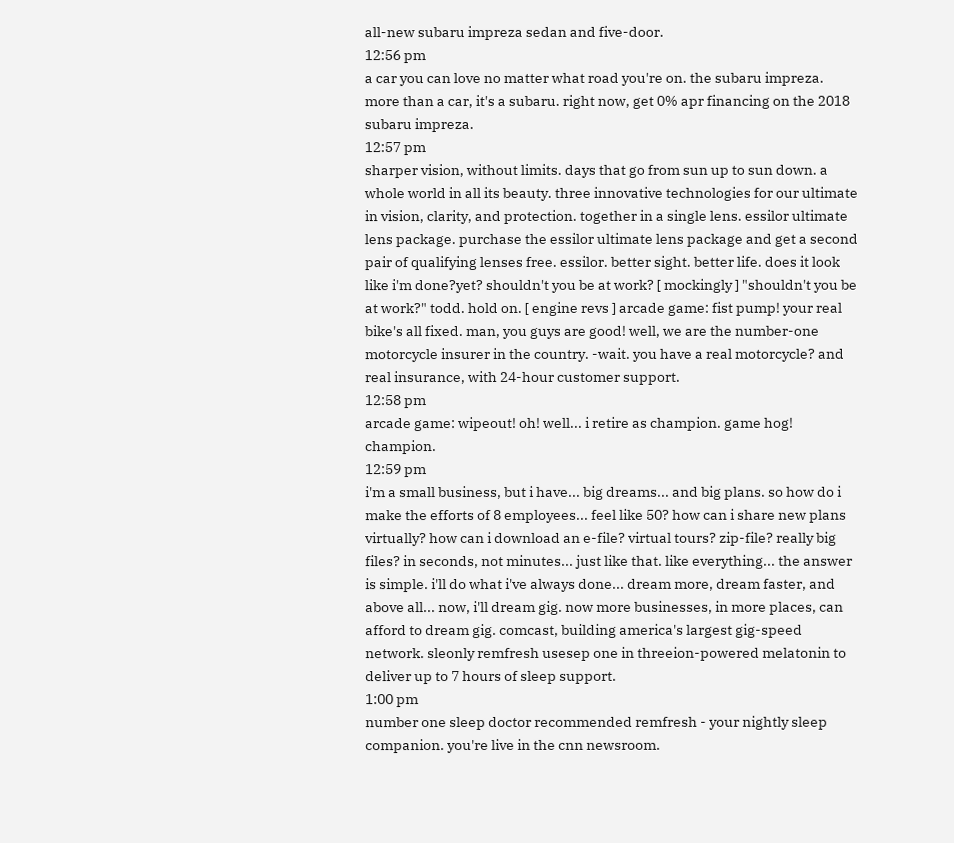all-new subaru impreza sedan and five-door.
12:56 pm
a car you can love no matter what road you're on. the subaru impreza. more than a car, it's a subaru. right now, get 0% apr financing on the 2018 subaru impreza.
12:57 pm
sharper vision, without limits. days that go from sun up to sun down. a whole world in all its beauty. three innovative technologies for our ultimate in vision, clarity, and protection. together in a single lens. essilor ultimate lens package. purchase the essilor ultimate lens package and get a second pair of qualifying lenses free. essilor. better sight. better life. does it look like i'm done?yet? shouldn't you be at work? [ mockingly ] "shouldn't you be at work?" todd. hold on. [ engine revs ] arcade game: fist pump! your real bike's all fixed. man, you guys are good! well, we are the number-one motorcycle insurer in the country. -wait. you have a real motorcycle? and real insurance, with 24-hour customer support.
12:58 pm
arcade game: wipeout! oh! well... i retire as champion. game hog! champion.
12:59 pm
i'm a small business, but i have... big dreams... and big plans. so how do i make the efforts of 8 employees... feel like 50? how can i share new plans virtually? how can i download an e-file? virtual tours? zip-file? really big files? in seconds, not minutes... just like that. like everything... the answer is simple. i'll do what i've always done... dream more, dream faster, and above all... now, i'll dream gig. now more businesses, in more places, can afford to dream gig. comcast, building america's largest gig-speed network. sleonly remfresh usesep one in threeion-powered melatonin to deliver up to 7 hours of sleep support.
1:00 pm
number one sleep doctor recommended remfresh - your nightly sleep companion. you're live in the cnn newsroom.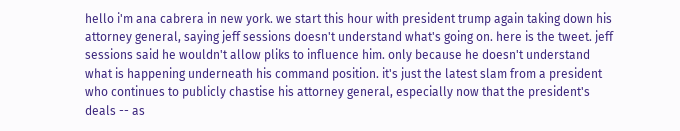hello i'm ana cabrera in new york. we start this hour with president trump again taking down his attorney general, saying jeff sessions doesn't understand what's going on. here is the tweet. jeff sessions said he wouldn't allow pliks to influence him. only because he doesn't understand what is happening underneath his command position. it's just the latest slam from a president who continues to publicly chastise his attorney general, especially now that the president's deals -- as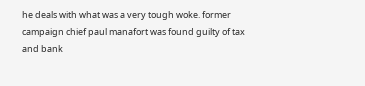he deals with what was a very tough woke. former campaign chief paul manafort was found guilty of tax and bank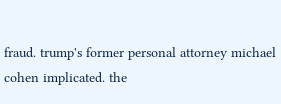fraud. trump's former personal attorney michael cohen implicated. the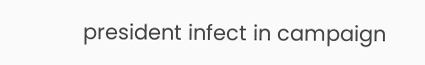president infect in campaign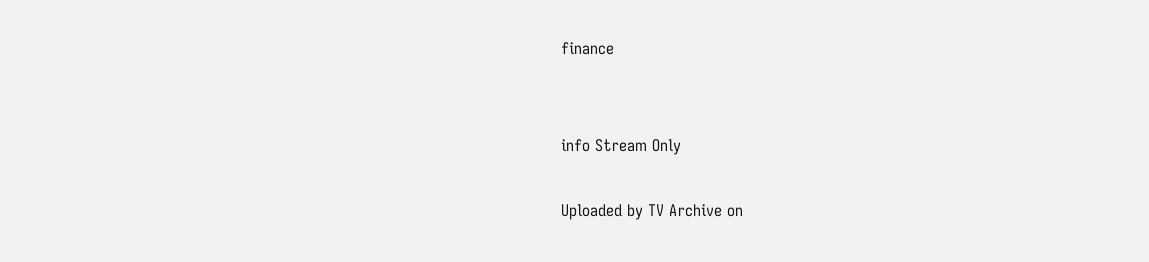finance


info Stream Only

Uploaded by TV Archive on